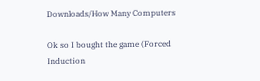Downloads/How Many Computers

Ok so I bought the game (Forced Induction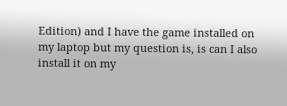Edition) and I have the game installed on my laptop but my question is, is can I also install it on my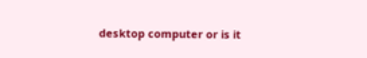desktop computer or is it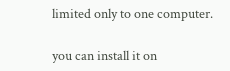limited only to one computer.

you can install it on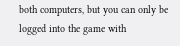both computers, but you can only be logged into the game with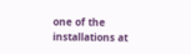one of the installations at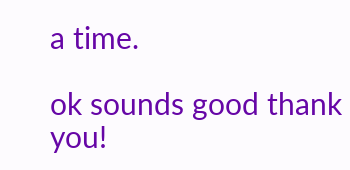a time.

ok sounds good thank you!